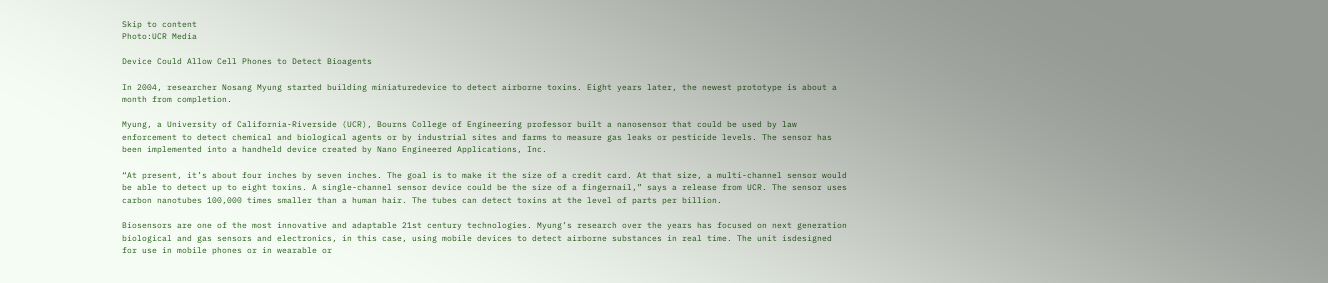Skip to content
Photo:UCR Media

Device Could Allow Cell Phones to Detect Bioagents

In 2004, researcher Nosang Myung started building miniaturedevice to detect airborne toxins. Eight years later, the newest prototype is about a month from completion.

Myung, a University of California-Riverside (UCR), Bourns College of Engineering professor built a nanosensor that could be used by law enforcement to detect chemical and biological agents or by industrial sites and farms to measure gas leaks or pesticide levels. The sensor has been implemented into a handheld device created by Nano Engineered Applications, Inc.

“At present, it’s about four inches by seven inches. The goal is to make it the size of a credit card. At that size, a multi-channel sensor would be able to detect up to eight toxins. A single-channel sensor device could be the size of a fingernail,” says a release from UCR. The sensor uses carbon nanotubes 100,000 times smaller than a human hair. The tubes can detect toxins at the level of parts per billion.

Biosensors are one of the most innovative and adaptable 21st century technologies. Myung’s research over the years has focused on next generation biological and gas sensors and electronics, in this case, using mobile devices to detect airborne substances in real time. The unit isdesigned for use in mobile phones or in wearable or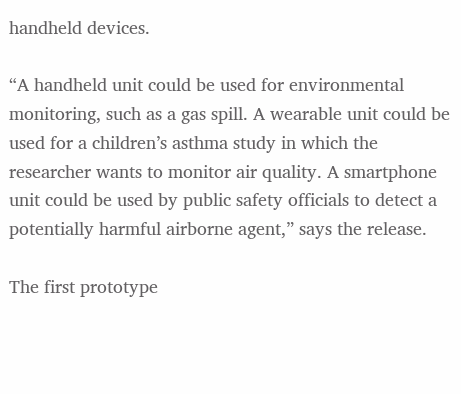handheld devices.

“A handheld unit could be used for environmental monitoring, such as a gas spill. A wearable unit could be used for a children’s asthma study in which the researcher wants to monitor air quality. A smartphone unit could be used by public safety officials to detect a potentially harmful airborne agent,” says the release.

The first prototype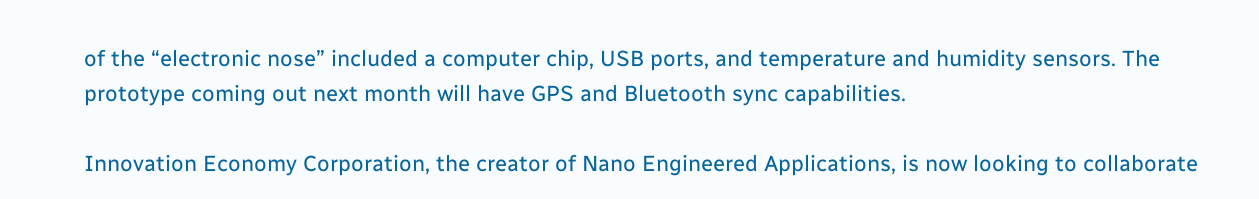of the “electronic nose” included a computer chip, USB ports, and temperature and humidity sensors. The prototype coming out next month will have GPS and Bluetooth sync capabilities.

Innovation Economy Corporation, the creator of Nano Engineered Applications, is now looking to collaborate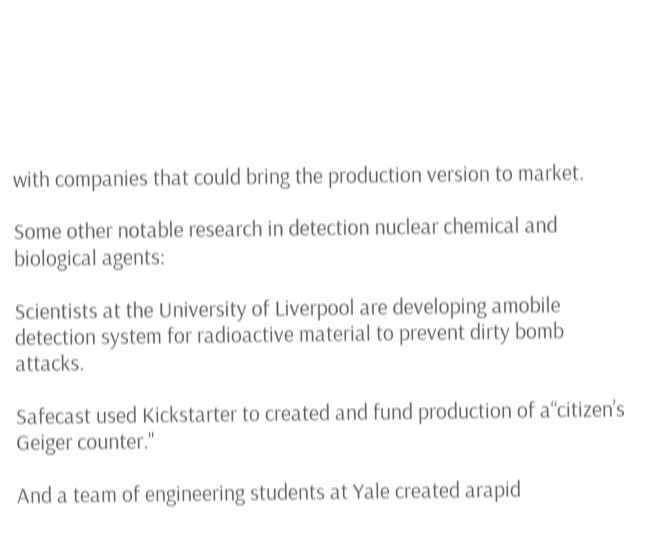with companies that could bring the production version to market.

Some other notable research in detection nuclear chemical and biological agents:

Scientists at the University of Liverpool are developing amobile detection system for radioactive material to prevent dirty bomb attacks.

Safecast used Kickstarter to created and fund production of a“citizen’s Geiger counter."

And a team of engineering students at Yale created arapid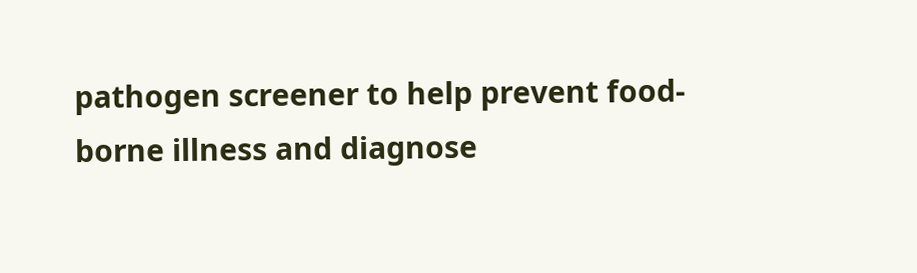pathogen screener to help prevent food-borne illness and diagnose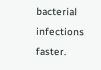bacterial infections faster.